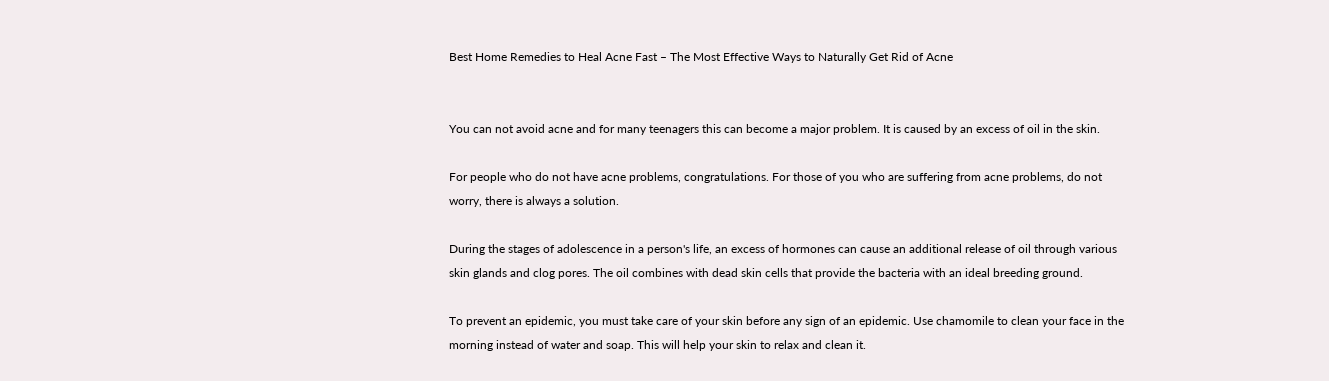Best Home Remedies to Heal Acne Fast – The Most Effective Ways to Naturally Get Rid of Acne


You can not avoid acne and for many teenagers this can become a major problem. It is caused by an excess of oil in the skin.

For people who do not have acne problems, congratulations. For those of you who are suffering from acne problems, do not worry, there is always a solution.

During the stages of adolescence in a person's life, an excess of hormones can cause an additional release of oil through various skin glands and clog pores. The oil combines with dead skin cells that provide the bacteria with an ideal breeding ground.

To prevent an epidemic, you must take care of your skin before any sign of an epidemic. Use chamomile to clean your face in the morning instead of water and soap. This will help your skin to relax and clean it.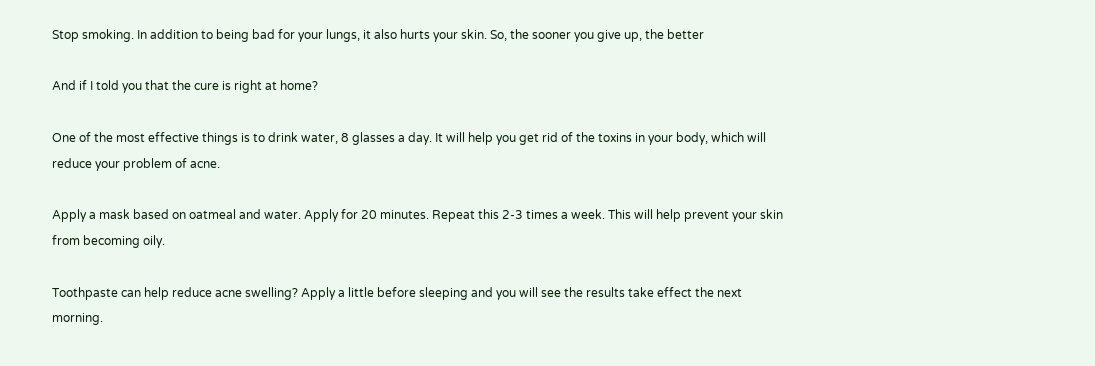Stop smoking. In addition to being bad for your lungs, it also hurts your skin. So, the sooner you give up, the better

And if I told you that the cure is right at home?

One of the most effective things is to drink water, 8 glasses a day. It will help you get rid of the toxins in your body, which will reduce your problem of acne.

Apply a mask based on oatmeal and water. Apply for 20 minutes. Repeat this 2-3 times a week. This will help prevent your skin from becoming oily.

Toothpaste can help reduce acne swelling? Apply a little before sleeping and you will see the results take effect the next morning.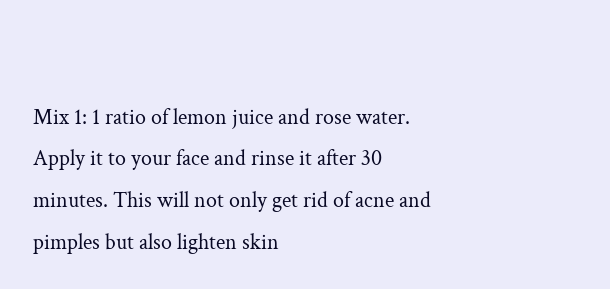Mix 1: 1 ratio of lemon juice and rose water. Apply it to your face and rinse it after 30 minutes. This will not only get rid of acne and pimples but also lighten skin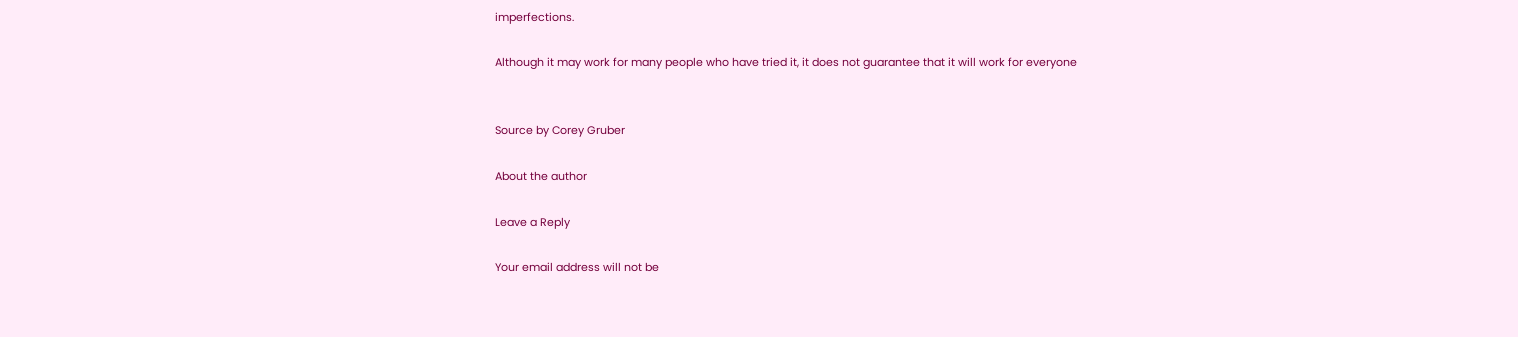imperfections.

Although it may work for many people who have tried it, it does not guarantee that it will work for everyone


Source by Corey Gruber

About the author

Leave a Reply

Your email address will not be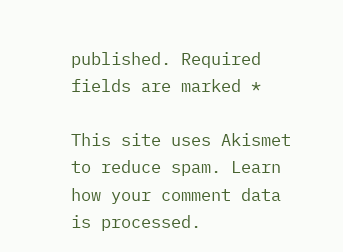published. Required fields are marked *

This site uses Akismet to reduce spam. Learn how your comment data is processed.